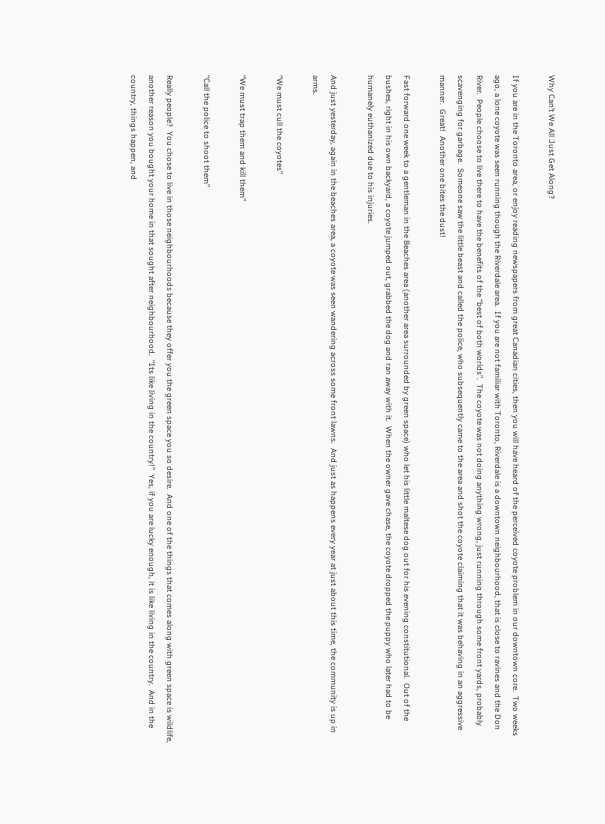Why Can’t We All Just Get Along?

If you are in the Toronto area, or enjoy reading newspapers from great Canadian cities, then you will have heard of the perceived coyote problem in our downtown core.  Two weeks ago, a lone coyote was seen running though the Riverdale area.  If you are not familiar with Toronto, Riverdale is a downtown neighbourhood, that is close to ravines and the Don River.  People choose to live there to have the benefits of the “best of both worlds”.  The coyote was not doing anything wrong, just running through some front yards, probably scavenging for garbage.  Someone saw the little beast and called the police, who subsequently came to the area and shot the coyote claiming that it was behaving in an aggressive manner.  Great!  Another one bites the dust!

Fast forward one week to a gentleman in the Beaches area (another area surrounded by green space) who let his little maltese dog out for his evening constitutional.  Out of the bushes, right in his own backyard, a coyote jumped out, grabbed the dog and ran away with it.  When the owner gave chase, the coyote dropped the puppy who later had to be humanely euthanized due to his injuries.

And just yesterday, again in the beaches area, a coyote was seen wandering across some front lawns.  And just as happens every year at just about this time, the community is up in arms.

“We must cull the coyotes”

“We must trap them and kill them”

“Call the police to shoot them”

Really people?  You chose to live in those neighbourhoods because they offer you the green space you so desire.  And one of the things that comes along with green space is wildlife, another reason you bought your home in that sought after neighbourhood.  “Its like living in the country!”  Yes, if you are lucky enough, it is like living in the country.  And in the country, things happen, and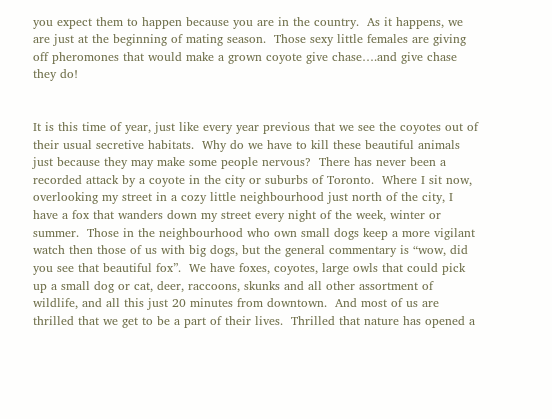you expect them to happen because you are in the country.  As it happens, we are just at the beginning of mating season.  Those sexy little females are giving off pheromones that would make a grown coyote give chase….and give chase they do!


It is this time of year, just like every year previous that we see the coyotes out of their usual secretive habitats.  Why do we have to kill these beautiful animals just because they may make some people nervous?  There has never been a recorded attack by a coyote in the city or suburbs of Toronto.  Where I sit now, overlooking my street in a cozy little neighbourhood just north of the city, I have a fox that wanders down my street every night of the week, winter or summer.  Those in the neighbourhood who own small dogs keep a more vigilant watch then those of us with big dogs, but the general commentary is “wow, did you see that beautiful fox”.  We have foxes, coyotes, large owls that could pick up a small dog or cat, deer, raccoons, skunks and all other assortment of wildlife, and all this just 20 minutes from downtown.  And most of us are thrilled that we get to be a part of their lives.  Thrilled that nature has opened a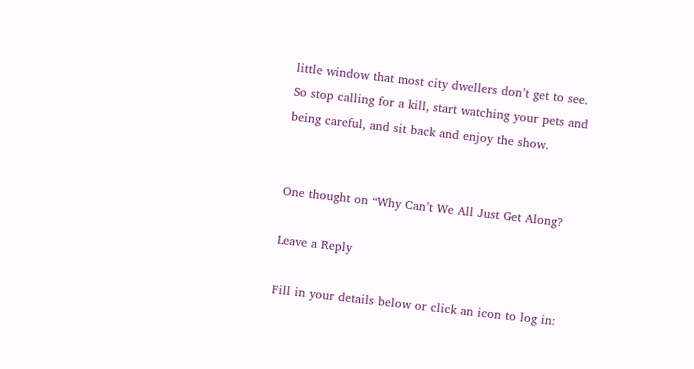little window that most city dwellers don’t get to see.  So stop calling for a kill, start watching your pets and being careful, and sit back and enjoy the show.


One thought on “Why Can’t We All Just Get Along?

Leave a Reply

Fill in your details below or click an icon to log in: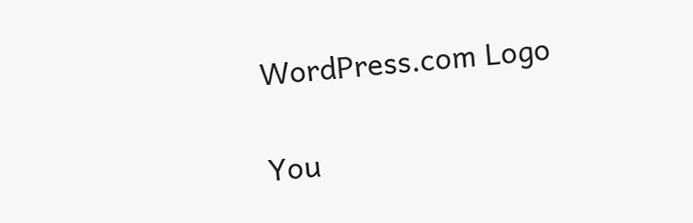WordPress.com Logo

You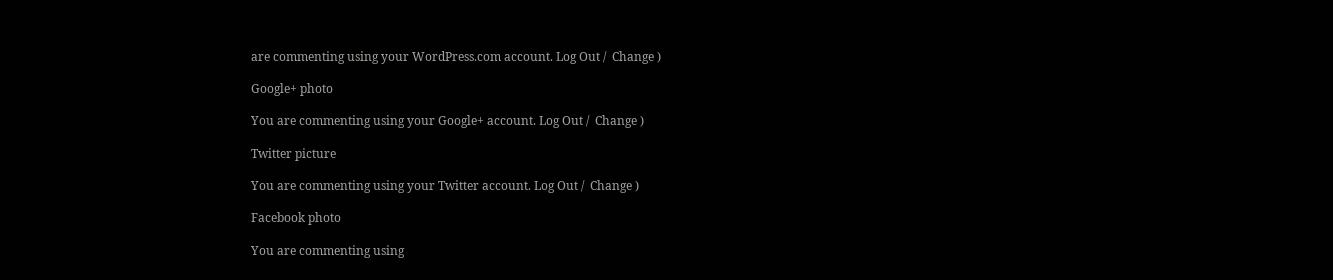are commenting using your WordPress.com account. Log Out /  Change )

Google+ photo

You are commenting using your Google+ account. Log Out /  Change )

Twitter picture

You are commenting using your Twitter account. Log Out /  Change )

Facebook photo

You are commenting using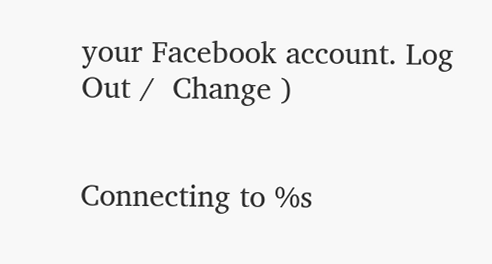your Facebook account. Log Out /  Change )


Connecting to %s